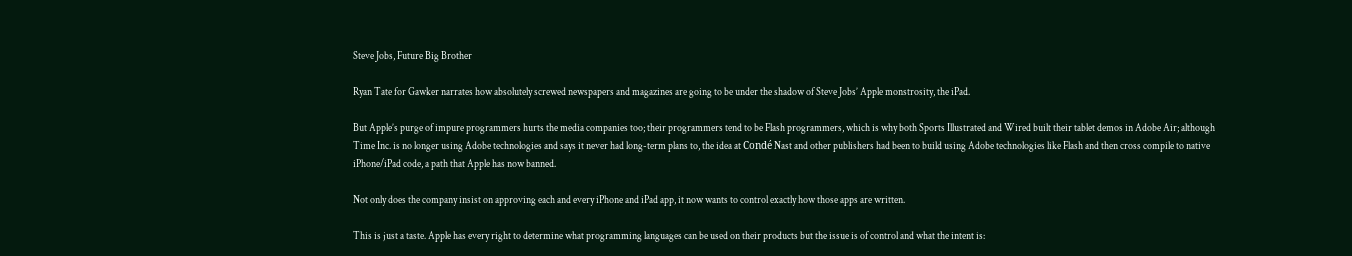Steve Jobs, Future Big Brother

Ryan Tate for Gawker narrates how absolutely screwed newspapers and magazines are going to be under the shadow of Steve Jobs’ Apple monstrosity, the iPad.

But Apple’s purge of impure programmers hurts the media companies too; their programmers tend to be Flash programmers, which is why both Sports Illustrated and Wired built their tablet demos in Adobe Air; although Time Inc. is no longer using Adobe technologies and says it never had long-term plans to, the idea at Condé Nast and other publishers had been to build using Adobe technologies like Flash and then cross compile to native iPhone/iPad code, a path that Apple has now banned.

Not only does the company insist on approving each and every iPhone and iPad app, it now wants to control exactly how those apps are written.

This is just a taste. Apple has every right to determine what programming languages can be used on their products but the issue is of control and what the intent is: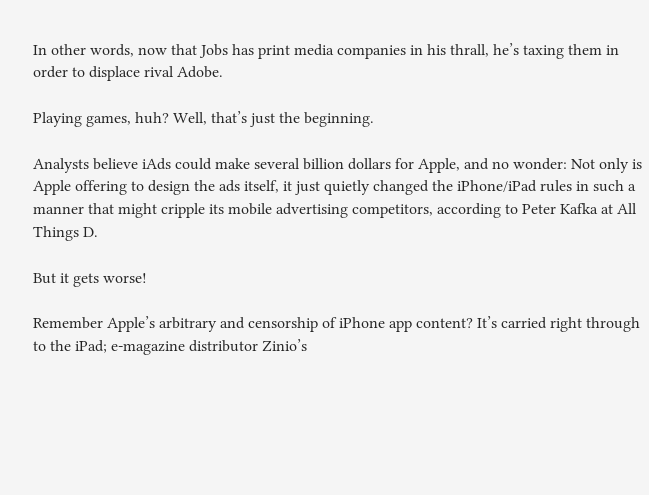In other words, now that Jobs has print media companies in his thrall, he’s taxing them in order to displace rival Adobe.

Playing games, huh? Well, that’s just the beginning.

Analysts believe iAds could make several billion dollars for Apple, and no wonder: Not only is Apple offering to design the ads itself, it just quietly changed the iPhone/iPad rules in such a manner that might cripple its mobile advertising competitors, according to Peter Kafka at All Things D.

But it gets worse!

Remember Apple’s arbitrary and censorship of iPhone app content? It’s carried right through to the iPad; e-magazine distributor Zinio’s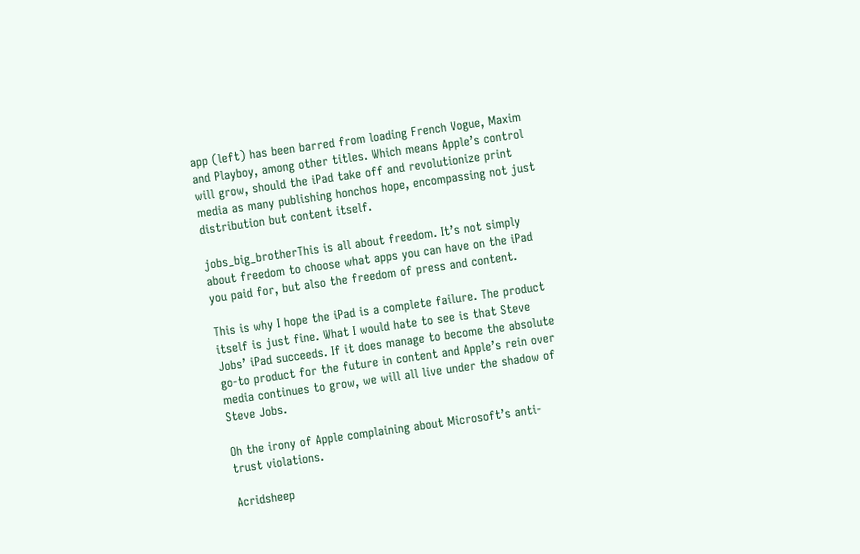app (left) has been barred from loading French Vogue, Maxim and Playboy, among other titles. Which means Apple’s control will grow, should the iPad take off and revolutionize print media as many publishing honchos hope, encompassing not just distribution but content itself.

jobs_big_brotherThis is all about freedom. It’s not simply about freedom to choose what apps you can have on the iPad you paid for, but also the freedom of press and content.

This is why I hope the iPad is a complete failure. The product itself is just fine. What I would hate to see is that Steve Jobs’ iPad succeeds. If it does manage to become the absolute go-to product for the future in content and Apple’s rein over media continues to grow, we will all live under the shadow of Steve Jobs.

Oh the irony of Apple complaining about Microsoft’s anti-trust violations.

Acridsheep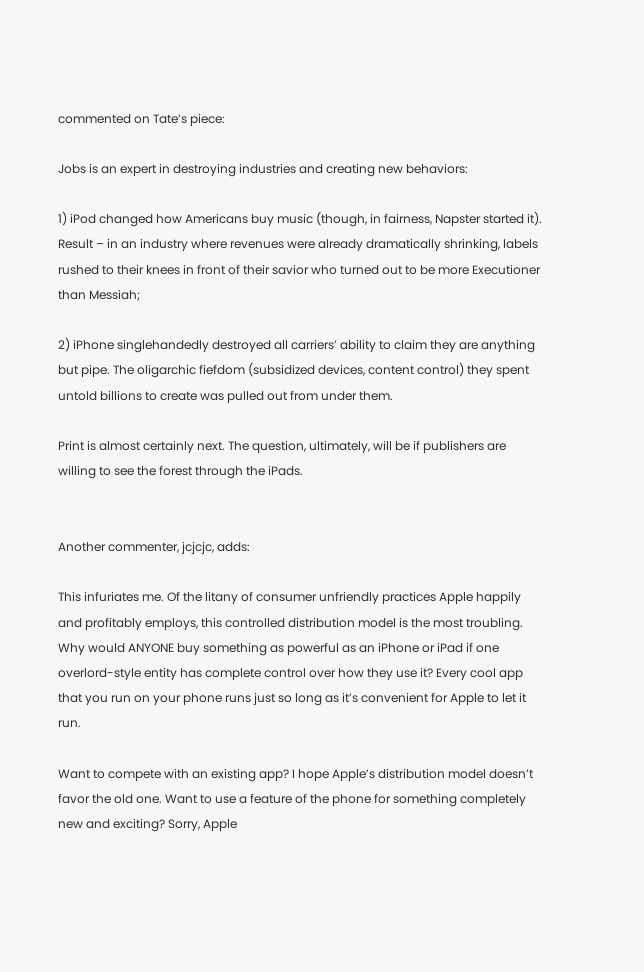commented on Tate’s piece:

Jobs is an expert in destroying industries and creating new behaviors:

1) iPod changed how Americans buy music (though, in fairness, Napster started it). Result – in an industry where revenues were already dramatically shrinking, labels rushed to their knees in front of their savior who turned out to be more Executioner than Messiah;

2) iPhone singlehandedly destroyed all carriers’ ability to claim they are anything but pipe. The oligarchic fiefdom (subsidized devices, content control) they spent untold billions to create was pulled out from under them.

Print is almost certainly next. The question, ultimately, will be if publishers are willing to see the forest through the iPads.


Another commenter, jcjcjc, adds:

This infuriates me. Of the litany of consumer unfriendly practices Apple happily and profitably employs, this controlled distribution model is the most troubling. Why would ANYONE buy something as powerful as an iPhone or iPad if one overlord-style entity has complete control over how they use it? Every cool app that you run on your phone runs just so long as it’s convenient for Apple to let it run.

Want to compete with an existing app? I hope Apple’s distribution model doesn’t favor the old one. Want to use a feature of the phone for something completely new and exciting? Sorry, Apple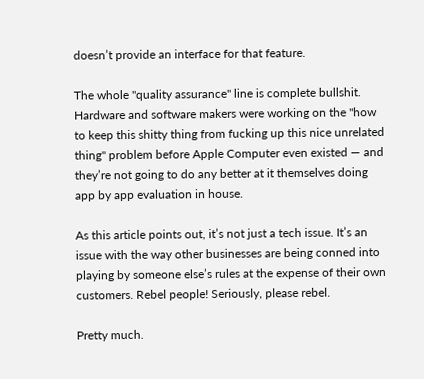doesn’t provide an interface for that feature.

The whole "quality assurance" line is complete bullshit. Hardware and software makers were working on the "how to keep this shitty thing from fucking up this nice unrelated thing" problem before Apple Computer even existed — and they’re not going to do any better at it themselves doing app by app evaluation in house.

As this article points out, it’s not just a tech issue. It’s an issue with the way other businesses are being conned into playing by someone else’s rules at the expense of their own customers. Rebel people! Seriously, please rebel.

Pretty much.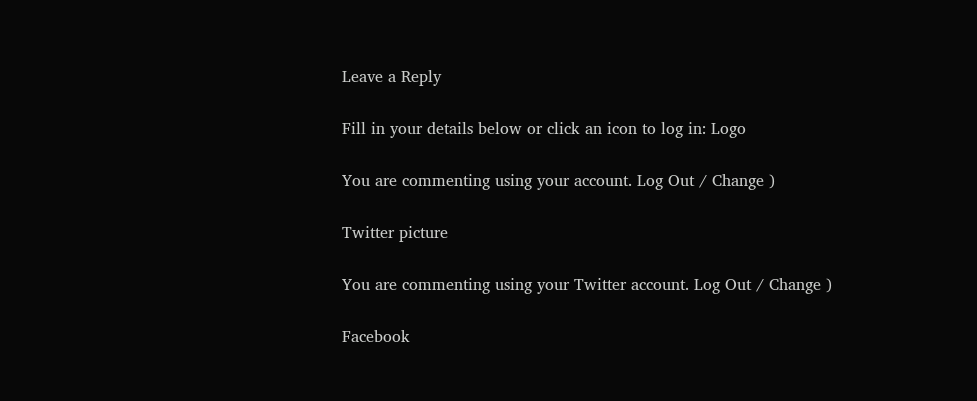Leave a Reply

Fill in your details below or click an icon to log in: Logo

You are commenting using your account. Log Out / Change )

Twitter picture

You are commenting using your Twitter account. Log Out / Change )

Facebook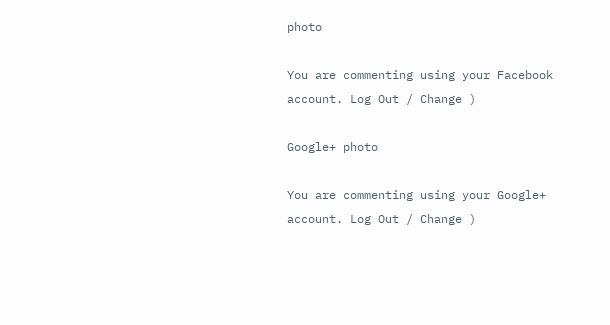photo

You are commenting using your Facebook account. Log Out / Change )

Google+ photo

You are commenting using your Google+ account. Log Out / Change )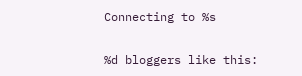Connecting to %s

%d bloggers like this: